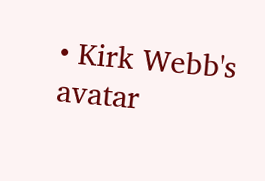• Kirk Webb's avatar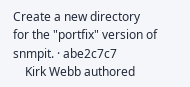Create a new directory for the "portfix" version of snmpit. · abe2c7c7
    Kirk Webb authored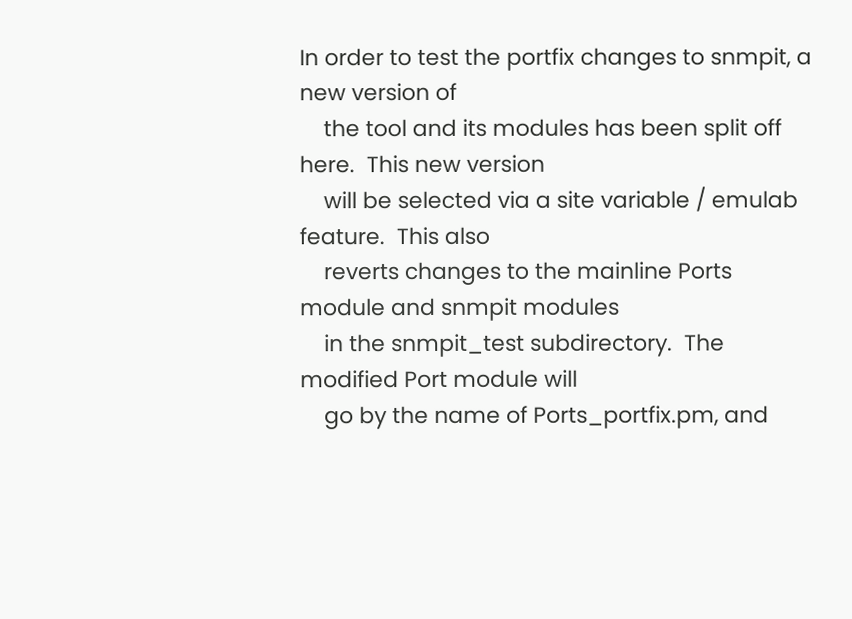In order to test the portfix changes to snmpit, a new version of
    the tool and its modules has been split off here.  This new version
    will be selected via a site variable / emulab feature.  This also
    reverts changes to the mainline Ports module and snmpit modules
    in the snmpit_test subdirectory.  The modified Port module will
    go by the name of Ports_portfix.pm, and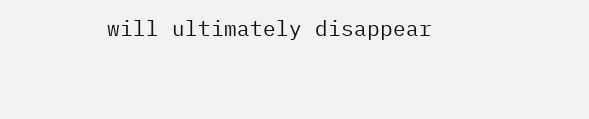will ultimately disappear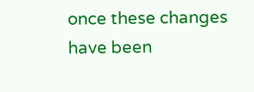once these changes have been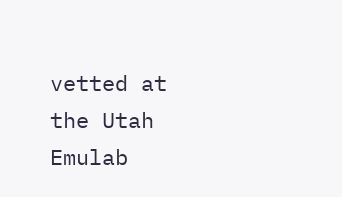vetted at the Utah Emulab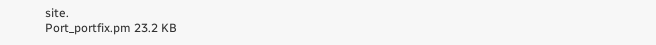site.
Port_portfix.pm 23.2 KB